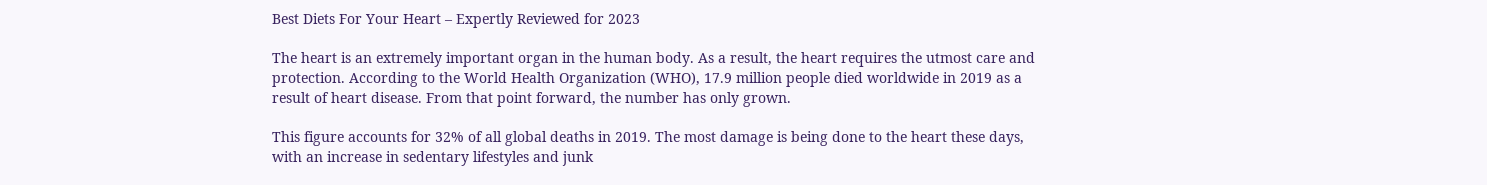Best Diets For Your Heart – Expertly Reviewed for 2023

The heart is an extremely important organ in the human body. As a result, the heart requires the utmost care and protection. According to the World Health Organization (WHO), 17.9 million people died worldwide in 2019 as a result of heart disease. From that point forward, the number has only grown.

This figure accounts for 32% of all global deaths in 2019. The most damage is being done to the heart these days, with an increase in sedentary lifestyles and junk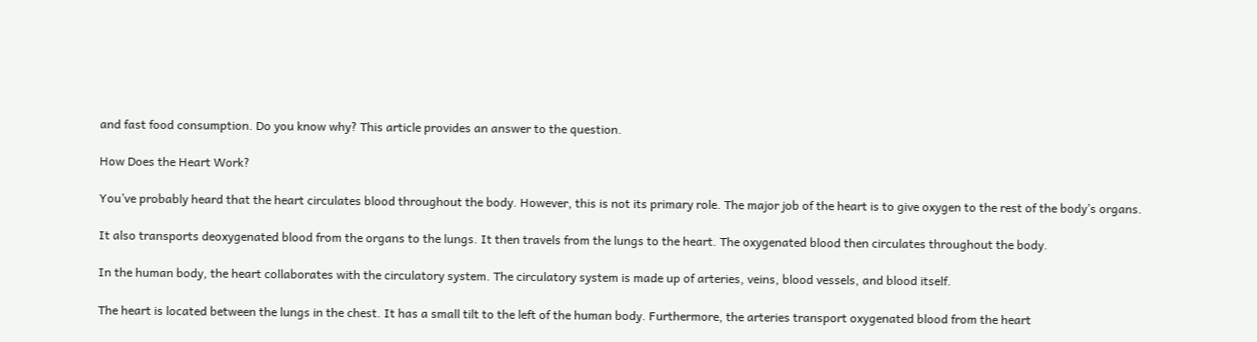and fast food consumption. Do you know why? This article provides an answer to the question.

How Does the Heart Work?

You’ve probably heard that the heart circulates blood throughout the body. However, this is not its primary role. The major job of the heart is to give oxygen to the rest of the body’s organs.

It also transports deoxygenated blood from the organs to the lungs. It then travels from the lungs to the heart. The oxygenated blood then circulates throughout the body.

In the human body, the heart collaborates with the circulatory system. The circulatory system is made up of arteries, veins, blood vessels, and blood itself.

The heart is located between the lungs in the chest. It has a small tilt to the left of the human body. Furthermore, the arteries transport oxygenated blood from the heart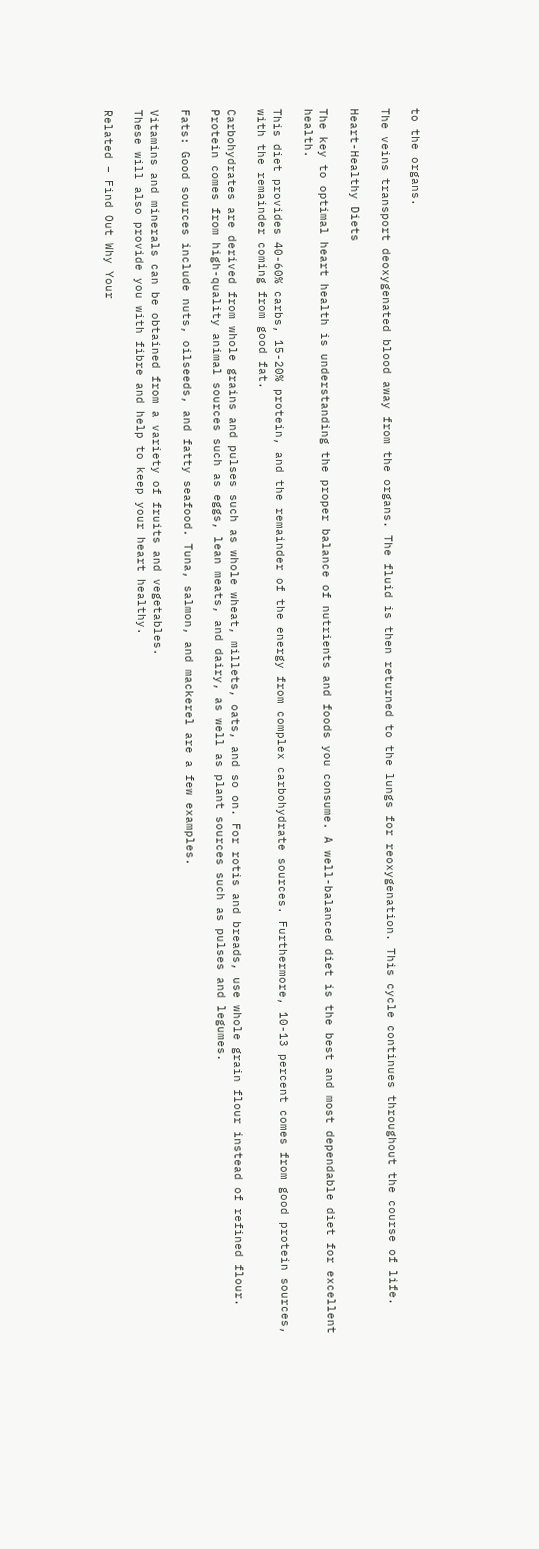to the organs.

The veins transport deoxygenated blood away from the organs. The fluid is then returned to the lungs for reoxygenation. This cycle continues throughout the course of life.

Heart-Healthy Diets

The key to optimal heart health is understanding the proper balance of nutrients and foods you consume. A well-balanced diet is the best and most dependable diet for excellent health.

This diet provides 40-60% carbs, 15-20% protein, and the remainder of the energy from complex carbohydrate sources. Furthermore, 10-13 percent comes from good protein sources, with the remainder coming from good fat.

Carbohydrates are derived from whole grains and pulses such as whole wheat, millets, oats, and so on. For rotis and breads, use whole grain flour instead of refined flour.
Protein comes from high-quality animal sources such as eggs, lean meats, and dairy, as well as plant sources such as pulses and legumes.

Fats: Good sources include nuts, oilseeds, and fatty seafood. Tuna, salmon, and mackerel are a few examples.

Vitamins and minerals can be obtained from a variety of fruits and vegetables.
These will also provide you with fibre and help to keep your heart healthy.

Related – Find Out Why Your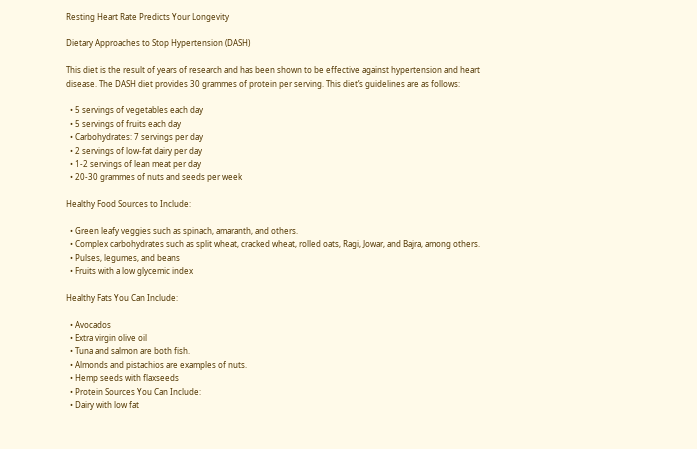Resting Heart Rate Predicts Your Longevity

Dietary Approaches to Stop Hypertension (DASH)

This diet is the result of years of research and has been shown to be effective against hypertension and heart disease. The DASH diet provides 30 grammes of protein per serving. This diet’s guidelines are as follows:

  • 5 servings of vegetables each day
  • 5 servings of fruits each day
  • Carbohydrates: 7 servings per day
  • 2 servings of low-fat dairy per day
  • 1-2 servings of lean meat per day
  • 20-30 grammes of nuts and seeds per week

Healthy Food Sources to Include:

  • Green leafy veggies such as spinach, amaranth, and others.
  • Complex carbohydrates such as split wheat, cracked wheat, rolled oats, Ragi, Jowar, and Bajra, among others.
  • Pulses, legumes, and beans
  • Fruits with a low glycemic index

Healthy Fats You Can Include:

  • Avocados
  • Extra virgin olive oil
  • Tuna and salmon are both fish.
  • Almonds and pistachios are examples of nuts.
  • Hemp seeds with flaxseeds
  • Protein Sources You Can Include:
  • Dairy with low fat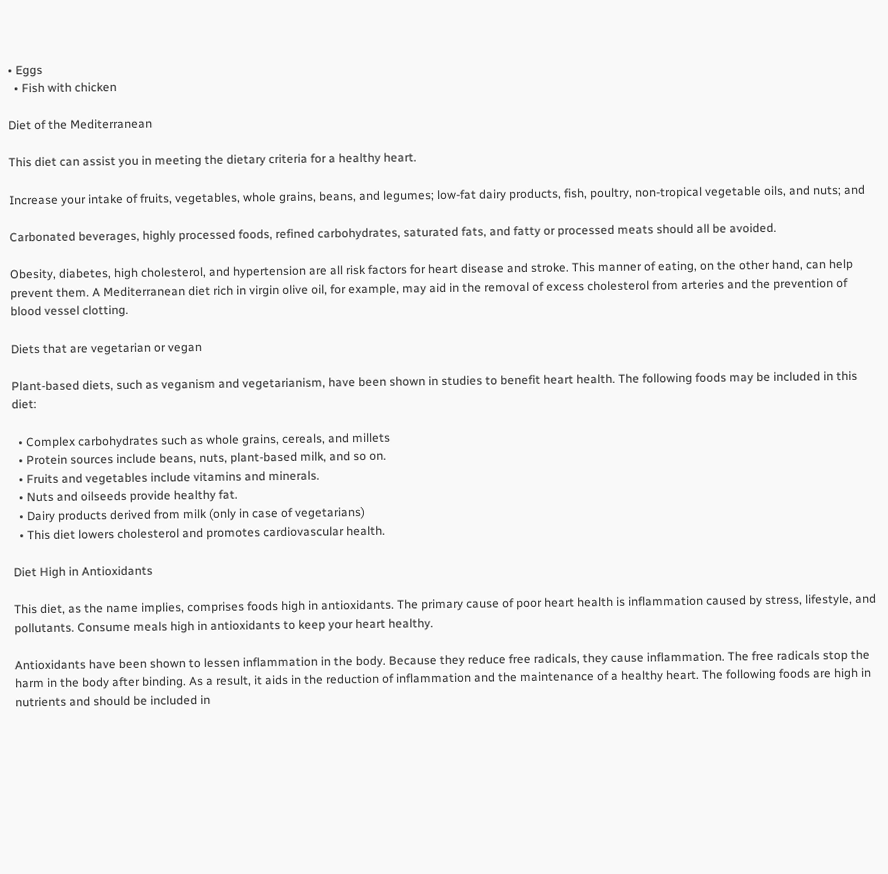• Eggs
  • Fish with chicken

Diet of the Mediterranean

This diet can assist you in meeting the dietary criteria for a healthy heart.

Increase your intake of fruits, vegetables, whole grains, beans, and legumes; low-fat dairy products, fish, poultry, non-tropical vegetable oils, and nuts; and

Carbonated beverages, highly processed foods, refined carbohydrates, saturated fats, and fatty or processed meats should all be avoided.

Obesity, diabetes, high cholesterol, and hypertension are all risk factors for heart disease and stroke. This manner of eating, on the other hand, can help prevent them. A Mediterranean diet rich in virgin olive oil, for example, may aid in the removal of excess cholesterol from arteries and the prevention of blood vessel clotting.

Diets that are vegetarian or vegan

Plant-based diets, such as veganism and vegetarianism, have been shown in studies to benefit heart health. The following foods may be included in this diet:

  • Complex carbohydrates such as whole grains, cereals, and millets
  • Protein sources include beans, nuts, plant-based milk, and so on.
  • Fruits and vegetables include vitamins and minerals.
  • Nuts and oilseeds provide healthy fat.
  • Dairy products derived from milk (only in case of vegetarians)
  • This diet lowers cholesterol and promotes cardiovascular health.

Diet High in Antioxidants

This diet, as the name implies, comprises foods high in antioxidants. The primary cause of poor heart health is inflammation caused by stress, lifestyle, and pollutants. Consume meals high in antioxidants to keep your heart healthy.

Antioxidants have been shown to lessen inflammation in the body. Because they reduce free radicals, they cause inflammation. The free radicals stop the harm in the body after binding. As a result, it aids in the reduction of inflammation and the maintenance of a healthy heart. The following foods are high in nutrients and should be included in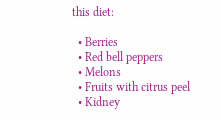this diet:

  • Berries
  • Red bell peppers
  • Melons
  • Fruits with citrus peel
  • Kidney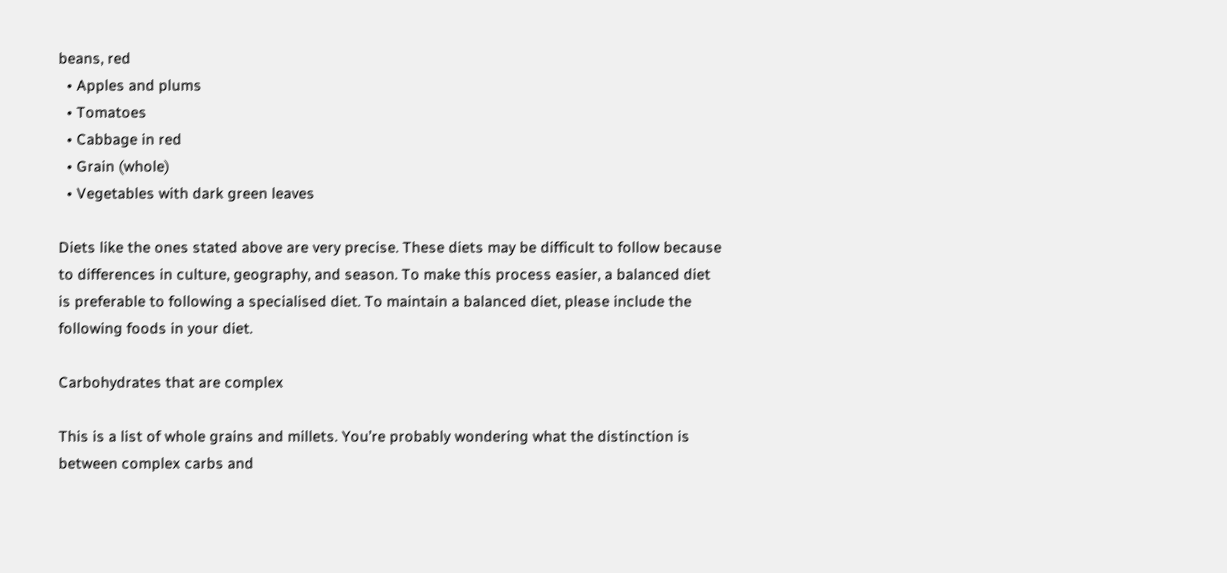beans, red
  • Apples and plums
  • Tomatoes
  • Cabbage in red
  • Grain (whole)
  • Vegetables with dark green leaves

Diets like the ones stated above are very precise. These diets may be difficult to follow because to differences in culture, geography, and season. To make this process easier, a balanced diet is preferable to following a specialised diet. To maintain a balanced diet, please include the following foods in your diet.

Carbohydrates that are complex

This is a list of whole grains and millets. You’re probably wondering what the distinction is between complex carbs and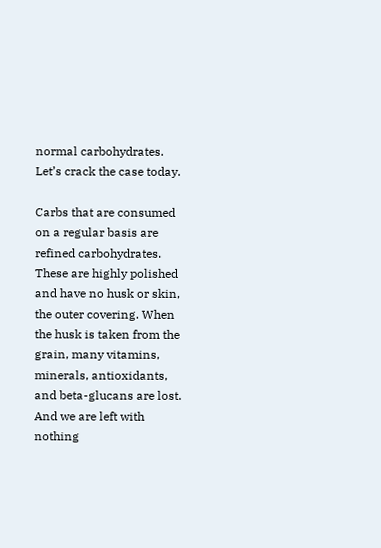normal carbohydrates. Let’s crack the case today.

Carbs that are consumed on a regular basis are refined carbohydrates. These are highly polished and have no husk or skin, the outer covering. When the husk is taken from the grain, many vitamins, minerals, antioxidants, and beta-glucans are lost. And we are left with nothing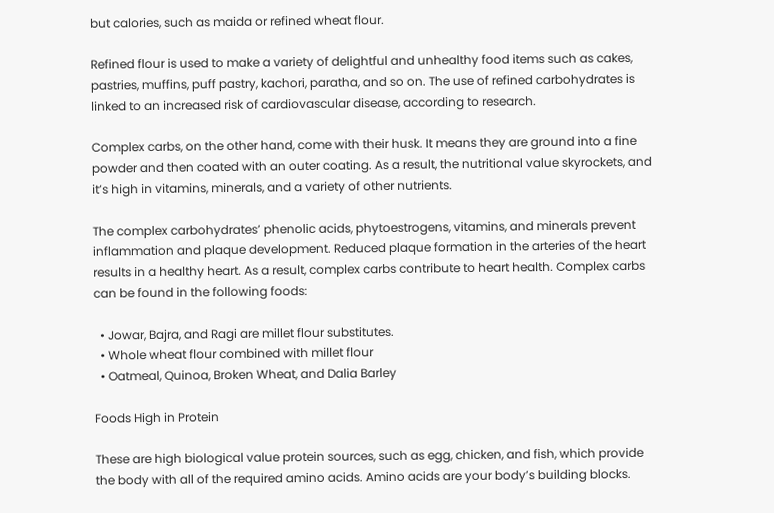but calories, such as maida or refined wheat flour.

Refined flour is used to make a variety of delightful and unhealthy food items such as cakes, pastries, muffins, puff pastry, kachori, paratha, and so on. The use of refined carbohydrates is linked to an increased risk of cardiovascular disease, according to research.

Complex carbs, on the other hand, come with their husk. It means they are ground into a fine powder and then coated with an outer coating. As a result, the nutritional value skyrockets, and it’s high in vitamins, minerals, and a variety of other nutrients.

The complex carbohydrates’ phenolic acids, phytoestrogens, vitamins, and minerals prevent inflammation and plaque development. Reduced plaque formation in the arteries of the heart results in a healthy heart. As a result, complex carbs contribute to heart health. Complex carbs can be found in the following foods:

  • Jowar, Bajra, and Ragi are millet flour substitutes.
  • Whole wheat flour combined with millet flour
  • Oatmeal, Quinoa, Broken Wheat, and Dalia Barley

Foods High in Protein

These are high biological value protein sources, such as egg, chicken, and fish, which provide the body with all of the required amino acids. Amino acids are your body’s building blocks.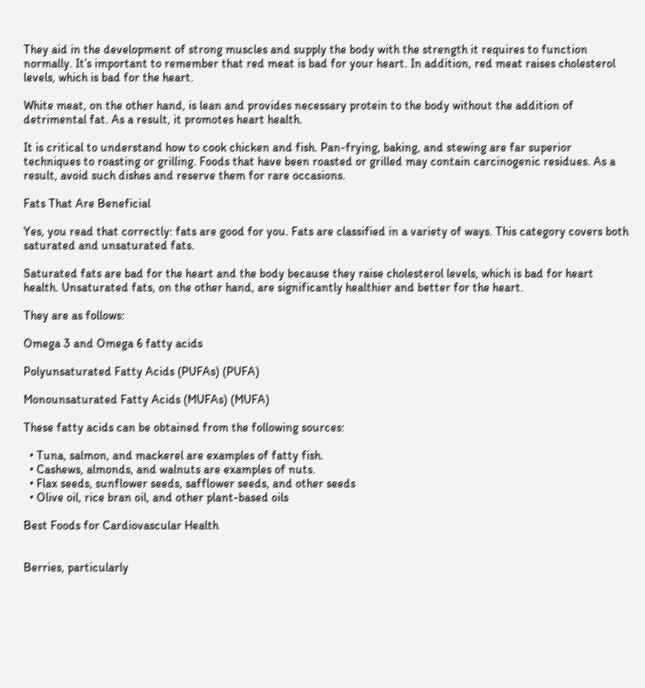They aid in the development of strong muscles and supply the body with the strength it requires to function normally. It’s important to remember that red meat is bad for your heart. In addition, red meat raises cholesterol levels, which is bad for the heart.

White meat, on the other hand, is lean and provides necessary protein to the body without the addition of detrimental fat. As a result, it promotes heart health.

It is critical to understand how to cook chicken and fish. Pan-frying, baking, and stewing are far superior techniques to roasting or grilling. Foods that have been roasted or grilled may contain carcinogenic residues. As a result, avoid such dishes and reserve them for rare occasions.

Fats That Are Beneficial

Yes, you read that correctly: fats are good for you. Fats are classified in a variety of ways. This category covers both saturated and unsaturated fats.

Saturated fats are bad for the heart and the body because they raise cholesterol levels, which is bad for heart health. Unsaturated fats, on the other hand, are significantly healthier and better for the heart.

They are as follows:

Omega 3 and Omega 6 fatty acids

Polyunsaturated Fatty Acids (PUFAs) (PUFA)

Monounsaturated Fatty Acids (MUFAs) (MUFA)

These fatty acids can be obtained from the following sources:

  • Tuna, salmon, and mackerel are examples of fatty fish.
  • Cashews, almonds, and walnuts are examples of nuts.
  • Flax seeds, sunflower seeds, safflower seeds, and other seeds
  • Olive oil, rice bran oil, and other plant-based oils

Best Foods for Cardiovascular Health


Berries, particularly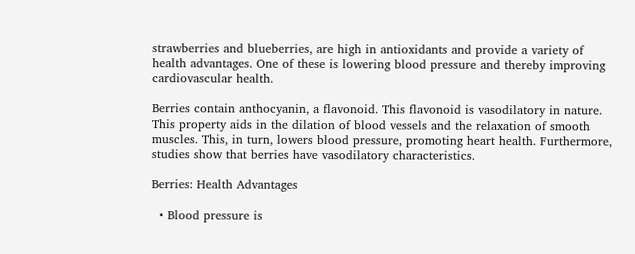strawberries and blueberries, are high in antioxidants and provide a variety of health advantages. One of these is lowering blood pressure and thereby improving cardiovascular health.

Berries contain anthocyanin, a flavonoid. This flavonoid is vasodilatory in nature. This property aids in the dilation of blood vessels and the relaxation of smooth muscles. This, in turn, lowers blood pressure, promoting heart health. Furthermore, studies show that berries have vasodilatory characteristics.

Berries: Health Advantages

  • Blood pressure is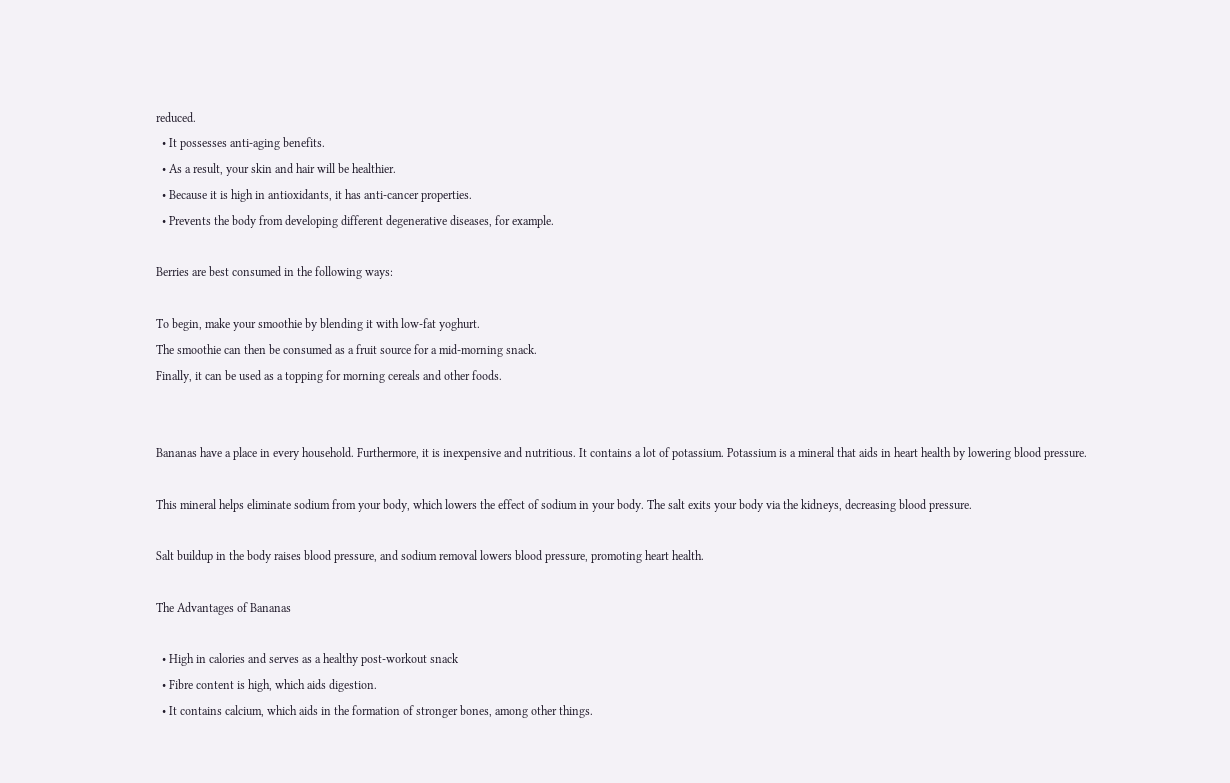reduced.
  • It possesses anti-aging benefits.
  • As a result, your skin and hair will be healthier.
  • Because it is high in antioxidants, it has anti-cancer properties.
  • Prevents the body from developing different degenerative diseases, for example.

Berries are best consumed in the following ways:

To begin, make your smoothie by blending it with low-fat yoghurt.
The smoothie can then be consumed as a fruit source for a mid-morning snack.
Finally, it can be used as a topping for morning cereals and other foods.


Bananas have a place in every household. Furthermore, it is inexpensive and nutritious. It contains a lot of potassium. Potassium is a mineral that aids in heart health by lowering blood pressure.

This mineral helps eliminate sodium from your body, which lowers the effect of sodium in your body. The salt exits your body via the kidneys, decreasing blood pressure.

Salt buildup in the body raises blood pressure, and sodium removal lowers blood pressure, promoting heart health.

The Advantages of Bananas

  • High in calories and serves as a healthy post-workout snack
  • Fibre content is high, which aids digestion.
  • It contains calcium, which aids in the formation of stronger bones, among other things.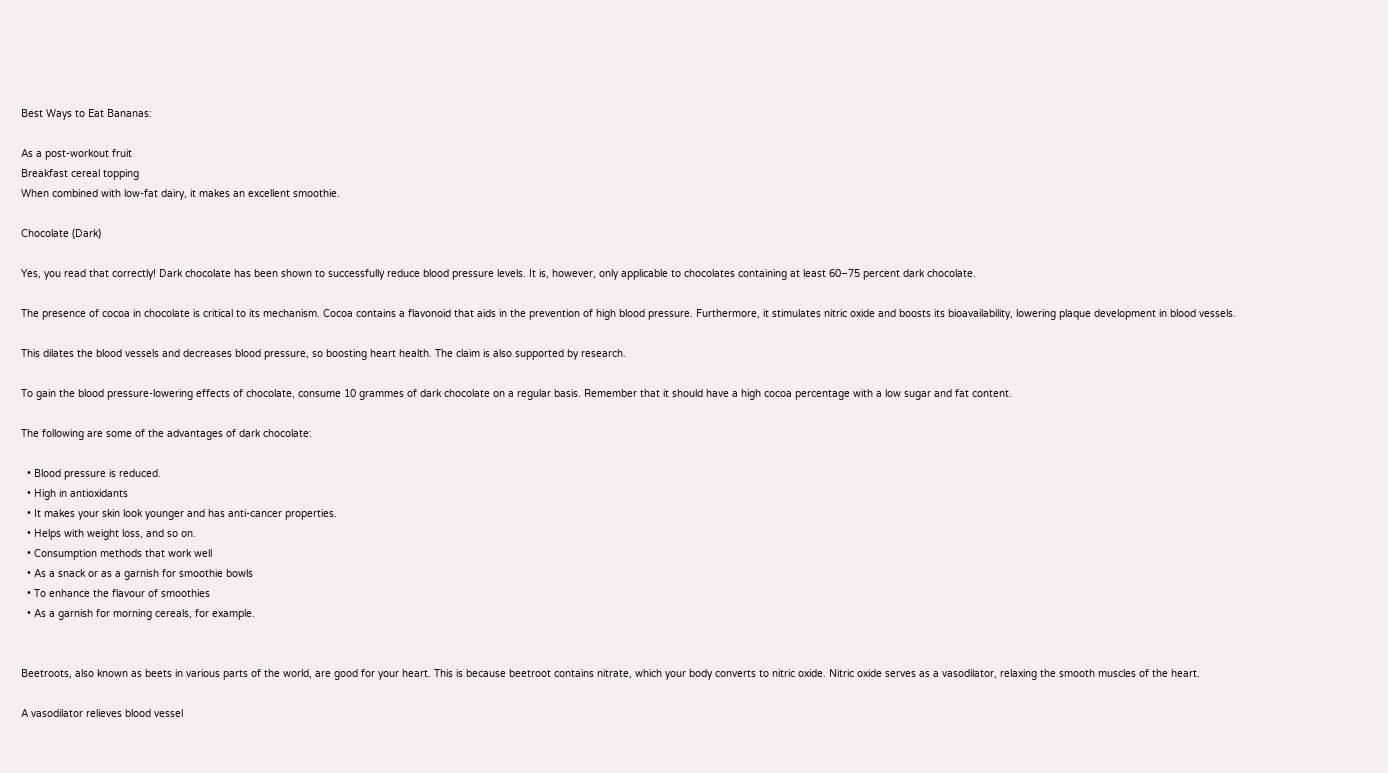Best Ways to Eat Bananas:

As a post-workout fruit
Breakfast cereal topping
When combined with low-fat dairy, it makes an excellent smoothie.

Chocolate (Dark)

Yes, you read that correctly! Dark chocolate has been shown to successfully reduce blood pressure levels. It is, however, only applicable to chocolates containing at least 60–75 percent dark chocolate.

The presence of cocoa in chocolate is critical to its mechanism. Cocoa contains a flavonoid that aids in the prevention of high blood pressure. Furthermore, it stimulates nitric oxide and boosts its bioavailability, lowering plaque development in blood vessels.

This dilates the blood vessels and decreases blood pressure, so boosting heart health. The claim is also supported by research.

To gain the blood pressure-lowering effects of chocolate, consume 10 grammes of dark chocolate on a regular basis. Remember that it should have a high cocoa percentage with a low sugar and fat content.

The following are some of the advantages of dark chocolate:

  • Blood pressure is reduced.
  • High in antioxidants
  • It makes your skin look younger and has anti-cancer properties.
  • Helps with weight loss, and so on.
  • Consumption methods that work well
  • As a snack or as a garnish for smoothie bowls
  • To enhance the flavour of smoothies
  • As a garnish for morning cereals, for example.


Beetroots, also known as beets in various parts of the world, are good for your heart. This is because beetroot contains nitrate, which your body converts to nitric oxide. Nitric oxide serves as a vasodilator, relaxing the smooth muscles of the heart.

A vasodilator relieves blood vessel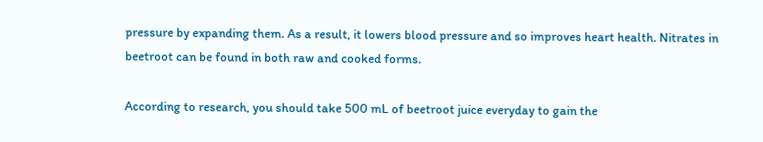pressure by expanding them. As a result, it lowers blood pressure and so improves heart health. Nitrates in beetroot can be found in both raw and cooked forms.

According to research, you should take 500 mL of beetroot juice everyday to gain the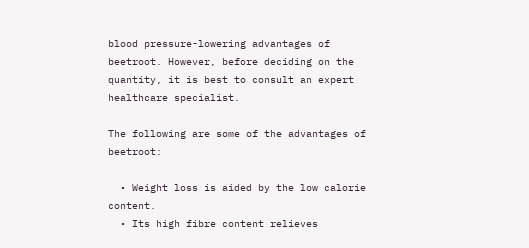blood pressure-lowering advantages of beetroot. However, before deciding on the quantity, it is best to consult an expert healthcare specialist.

The following are some of the advantages of beetroot:

  • Weight loss is aided by the low calorie content.
  • Its high fibre content relieves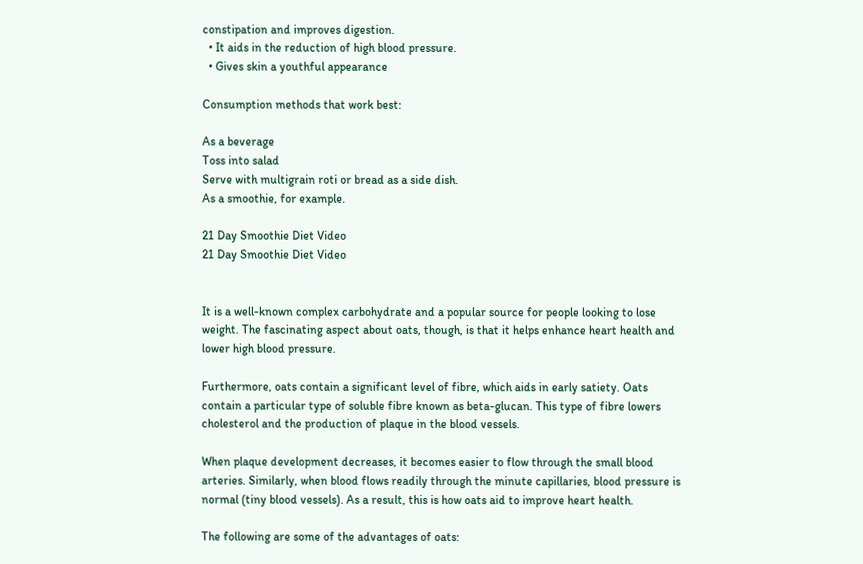constipation and improves digestion.
  • It aids in the reduction of high blood pressure.
  • Gives skin a youthful appearance

Consumption methods that work best:

As a beverage
Toss into salad
Serve with multigrain roti or bread as a side dish.
As a smoothie, for example.

21 Day Smoothie Diet Video
21 Day Smoothie Diet Video


It is a well-known complex carbohydrate and a popular source for people looking to lose weight. The fascinating aspect about oats, though, is that it helps enhance heart health and lower high blood pressure.

Furthermore, oats contain a significant level of fibre, which aids in early satiety. Oats contain a particular type of soluble fibre known as beta-glucan. This type of fibre lowers cholesterol and the production of plaque in the blood vessels.

When plaque development decreases, it becomes easier to flow through the small blood arteries. Similarly, when blood flows readily through the minute capillaries, blood pressure is normal (tiny blood vessels). As a result, this is how oats aid to improve heart health.

The following are some of the advantages of oats: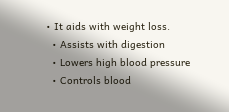• It aids with weight loss.
  • Assists with digestion
  • Lowers high blood pressure
  • Controls blood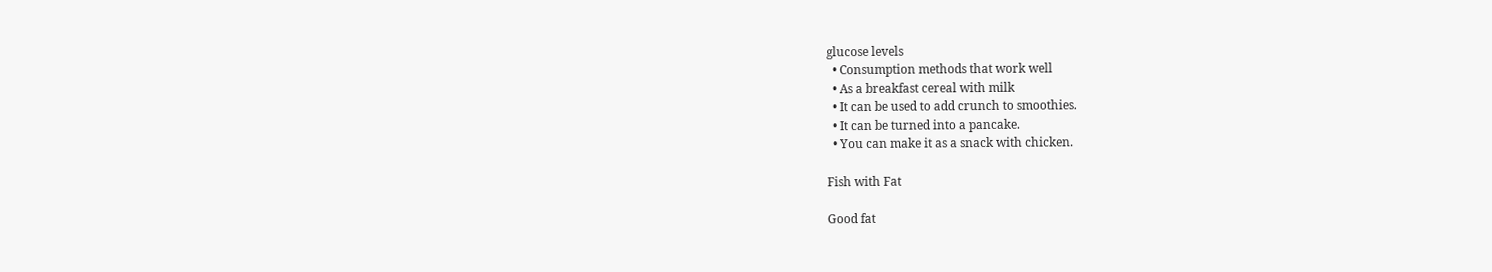glucose levels
  • Consumption methods that work well
  • As a breakfast cereal with milk
  • It can be used to add crunch to smoothies.
  • It can be turned into a pancake.
  • You can make it as a snack with chicken.

Fish with Fat

Good fat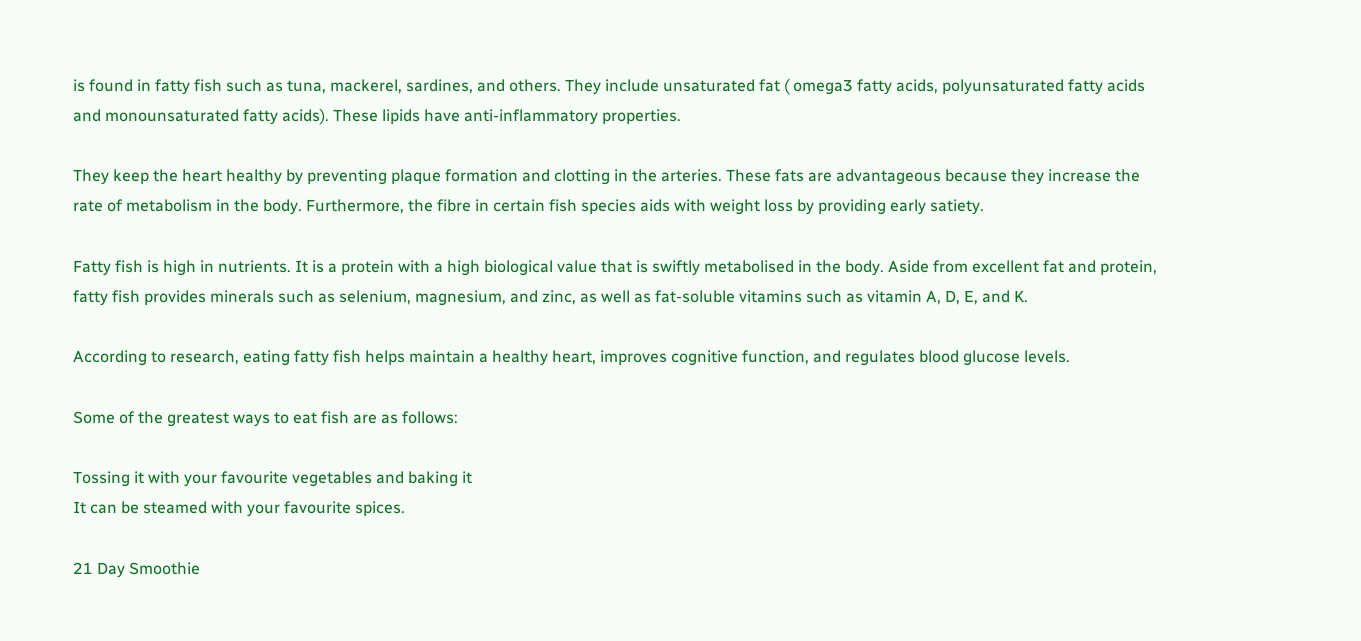is found in fatty fish such as tuna, mackerel, sardines, and others. They include unsaturated fat ( omega3 fatty acids, polyunsaturated fatty acids and monounsaturated fatty acids). These lipids have anti-inflammatory properties.

They keep the heart healthy by preventing plaque formation and clotting in the arteries. These fats are advantageous because they increase the rate of metabolism in the body. Furthermore, the fibre in certain fish species aids with weight loss by providing early satiety.

Fatty fish is high in nutrients. It is a protein with a high biological value that is swiftly metabolised in the body. Aside from excellent fat and protein, fatty fish provides minerals such as selenium, magnesium, and zinc, as well as fat-soluble vitamins such as vitamin A, D, E, and K.

According to research, eating fatty fish helps maintain a healthy heart, improves cognitive function, and regulates blood glucose levels.

Some of the greatest ways to eat fish are as follows:

Tossing it with your favourite vegetables and baking it
It can be steamed with your favourite spices.

21 Day Smoothie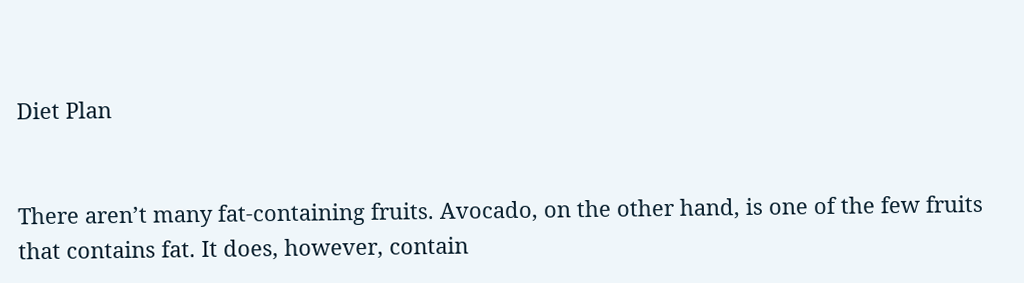Diet Plan


There aren’t many fat-containing fruits. Avocado, on the other hand, is one of the few fruits that contains fat. It does, however, contain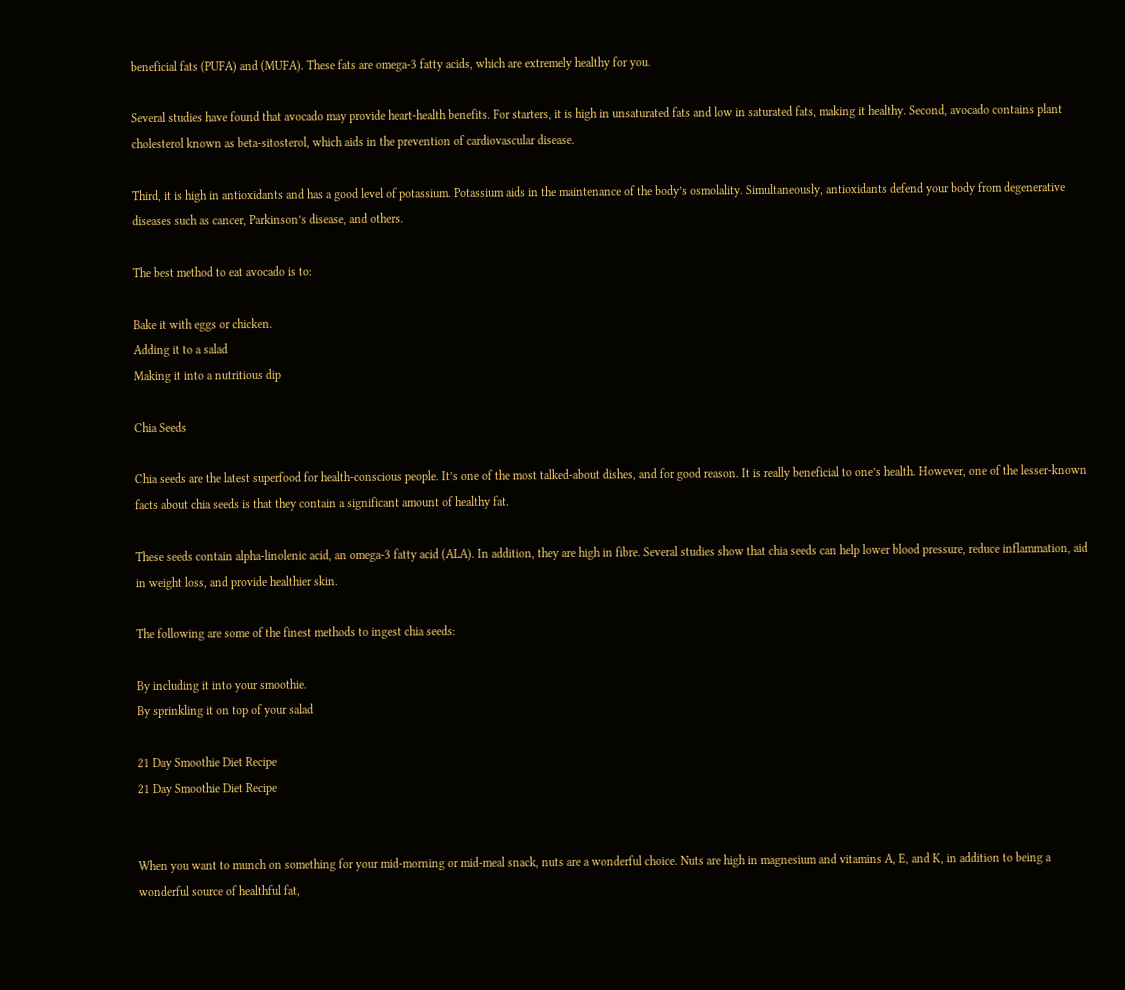beneficial fats (PUFA) and (MUFA). These fats are omega-3 fatty acids, which are extremely healthy for you.

Several studies have found that avocado may provide heart-health benefits. For starters, it is high in unsaturated fats and low in saturated fats, making it healthy. Second, avocado contains plant cholesterol known as beta-sitosterol, which aids in the prevention of cardiovascular disease.

Third, it is high in antioxidants and has a good level of potassium. Potassium aids in the maintenance of the body’s osmolality. Simultaneously, antioxidants defend your body from degenerative diseases such as cancer, Parkinson’s disease, and others.

The best method to eat avocado is to:

Bake it with eggs or chicken.
Adding it to a salad
Making it into a nutritious dip

Chia Seeds

Chia seeds are the latest superfood for health-conscious people. It’s one of the most talked-about dishes, and for good reason. It is really beneficial to one’s health. However, one of the lesser-known facts about chia seeds is that they contain a significant amount of healthy fat.

These seeds contain alpha-linolenic acid, an omega-3 fatty acid (ALA). In addition, they are high in fibre. Several studies show that chia seeds can help lower blood pressure, reduce inflammation, aid in weight loss, and provide healthier skin.

The following are some of the finest methods to ingest chia seeds:

By including it into your smoothie.
By sprinkling it on top of your salad

21 Day Smoothie Diet Recipe
21 Day Smoothie Diet Recipe


When you want to munch on something for your mid-morning or mid-meal snack, nuts are a wonderful choice. Nuts are high in magnesium and vitamins A, E, and K, in addition to being a wonderful source of healthful fat,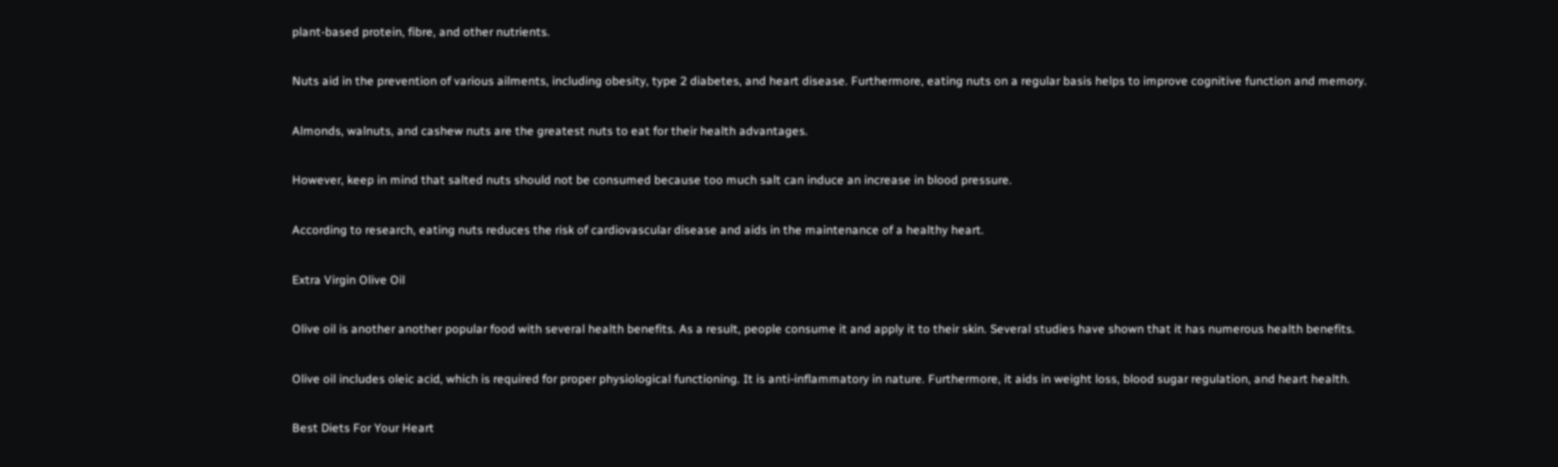plant-based protein, fibre, and other nutrients.

Nuts aid in the prevention of various ailments, including obesity, type 2 diabetes, and heart disease. Furthermore, eating nuts on a regular basis helps to improve cognitive function and memory.

Almonds, walnuts, and cashew nuts are the greatest nuts to eat for their health advantages.

However, keep in mind that salted nuts should not be consumed because too much salt can induce an increase in blood pressure.

According to research, eating nuts reduces the risk of cardiovascular disease and aids in the maintenance of a healthy heart.

Extra Virgin Olive Oil

Olive oil is another another popular food with several health benefits. As a result, people consume it and apply it to their skin. Several studies have shown that it has numerous health benefits.

Olive oil includes oleic acid, which is required for proper physiological functioning. It is anti-inflammatory in nature. Furthermore, it aids in weight loss, blood sugar regulation, and heart health.

Best Diets For Your Heart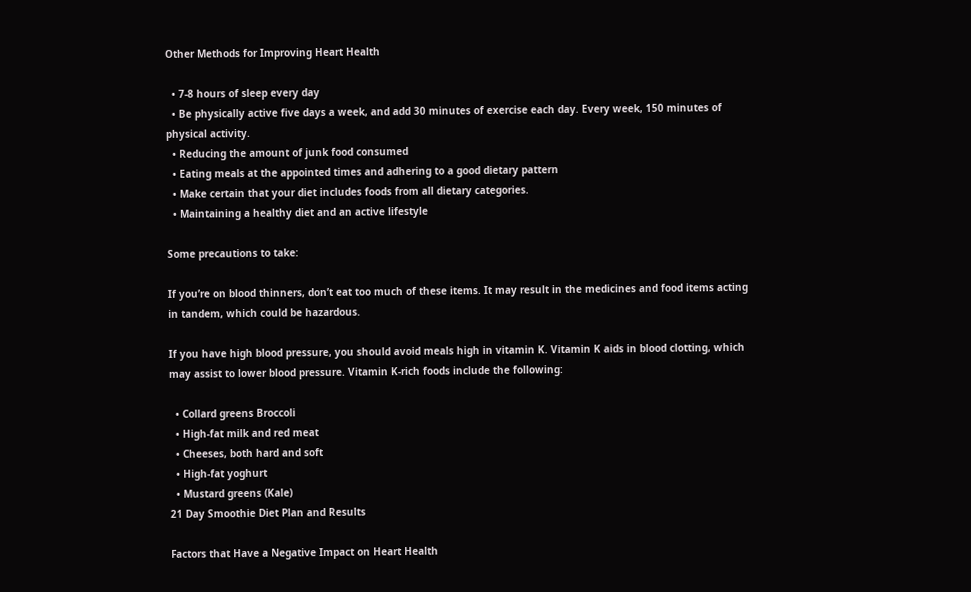Other Methods for Improving Heart Health

  • 7-8 hours of sleep every day
  • Be physically active five days a week, and add 30 minutes of exercise each day. Every week, 150 minutes of physical activity.
  • Reducing the amount of junk food consumed
  • Eating meals at the appointed times and adhering to a good dietary pattern
  • Make certain that your diet includes foods from all dietary categories.
  • Maintaining a healthy diet and an active lifestyle

Some precautions to take:

If you’re on blood thinners, don’t eat too much of these items. It may result in the medicines and food items acting in tandem, which could be hazardous.

If you have high blood pressure, you should avoid meals high in vitamin K. Vitamin K aids in blood clotting, which may assist to lower blood pressure. Vitamin K-rich foods include the following:

  • Collard greens Broccoli
  • High-fat milk and red meat
  • Cheeses, both hard and soft
  • High-fat yoghurt
  • Mustard greens (Kale)
21 Day Smoothie Diet Plan and Results

Factors that Have a Negative Impact on Heart Health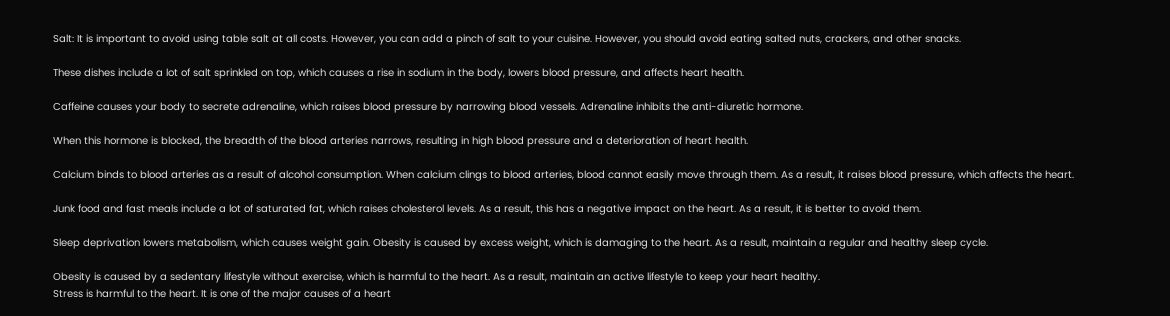Salt: It is important to avoid using table salt at all costs. However, you can add a pinch of salt to your cuisine. However, you should avoid eating salted nuts, crackers, and other snacks.

These dishes include a lot of salt sprinkled on top, which causes a rise in sodium in the body, lowers blood pressure, and affects heart health.

Caffeine causes your body to secrete adrenaline, which raises blood pressure by narrowing blood vessels. Adrenaline inhibits the anti-diuretic hormone.

When this hormone is blocked, the breadth of the blood arteries narrows, resulting in high blood pressure and a deterioration of heart health.

Calcium binds to blood arteries as a result of alcohol consumption. When calcium clings to blood arteries, blood cannot easily move through them. As a result, it raises blood pressure, which affects the heart.

Junk food and fast meals include a lot of saturated fat, which raises cholesterol levels. As a result, this has a negative impact on the heart. As a result, it is better to avoid them.

Sleep deprivation lowers metabolism, which causes weight gain. Obesity is caused by excess weight, which is damaging to the heart. As a result, maintain a regular and healthy sleep cycle.

Obesity is caused by a sedentary lifestyle without exercise, which is harmful to the heart. As a result, maintain an active lifestyle to keep your heart healthy.
Stress is harmful to the heart. It is one of the major causes of a heart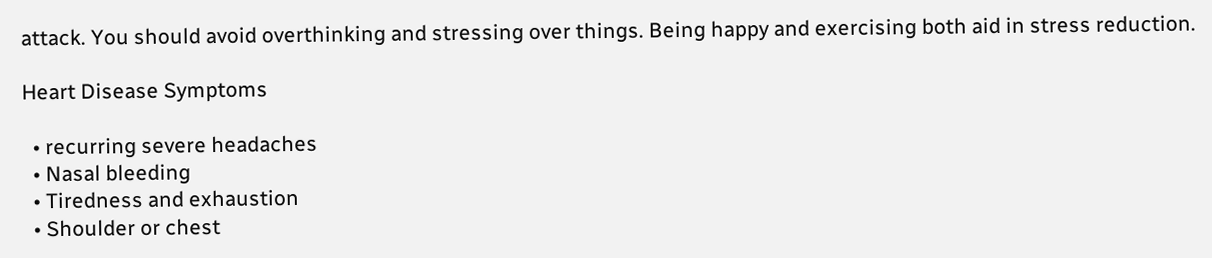attack. You should avoid overthinking and stressing over things. Being happy and exercising both aid in stress reduction.

Heart Disease Symptoms

  • recurring severe headaches
  • Nasal bleeding
  • Tiredness and exhaustion
  • Shoulder or chest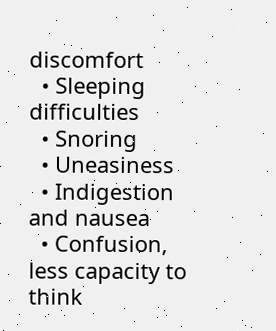discomfort
  • Sleeping difficulties
  • Snoring
  • Uneasiness
  • Indigestion and nausea
  • Confusion, less capacity to think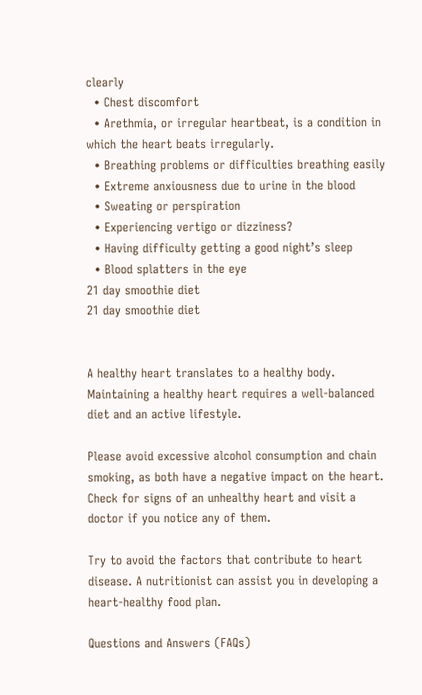clearly
  • Chest discomfort
  • Arethmia, or irregular heartbeat, is a condition in which the heart beats irregularly.
  • Breathing problems or difficulties breathing easily
  • Extreme anxiousness due to urine in the blood
  • Sweating or perspiration
  • Experiencing vertigo or dizziness?
  • Having difficulty getting a good night’s sleep
  • Blood splatters in the eye
21 day smoothie diet
21 day smoothie diet


A healthy heart translates to a healthy body. Maintaining a healthy heart requires a well-balanced diet and an active lifestyle.

Please avoid excessive alcohol consumption and chain smoking, as both have a negative impact on the heart. Check for signs of an unhealthy heart and visit a doctor if you notice any of them.

Try to avoid the factors that contribute to heart disease. A nutritionist can assist you in developing a heart-healthy food plan.

Questions and Answers (FAQs)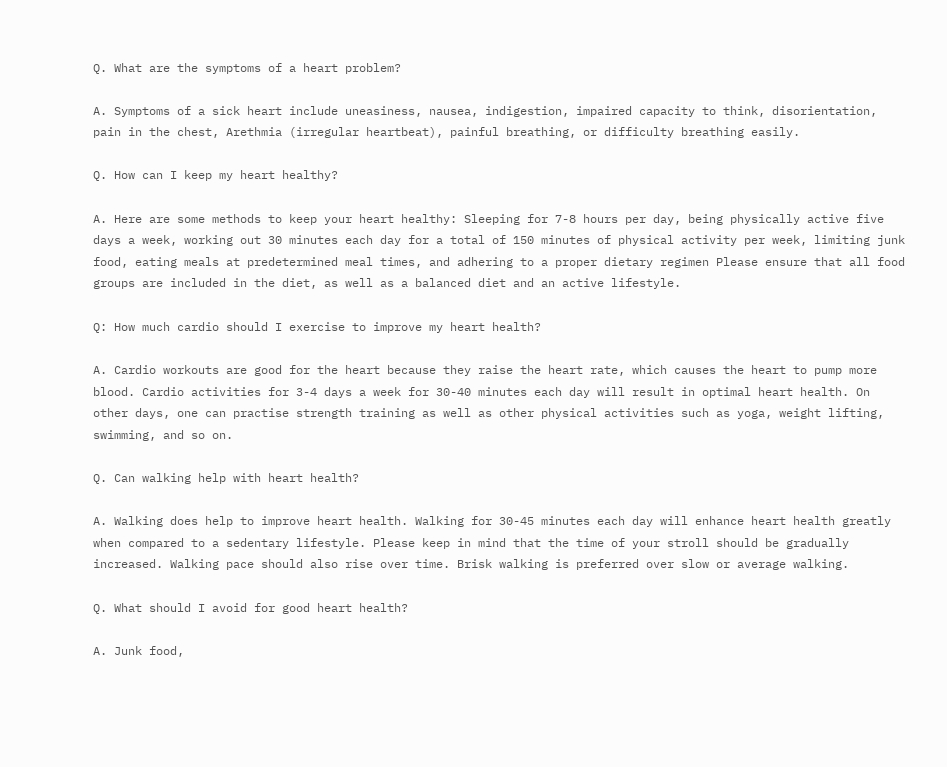Q. What are the symptoms of a heart problem?

A. Symptoms of a sick heart include uneasiness, nausea, indigestion, impaired capacity to think, disorientation, pain in the chest, Arethmia (irregular heartbeat), painful breathing, or difficulty breathing easily.

Q. How can I keep my heart healthy?

A. Here are some methods to keep your heart healthy: Sleeping for 7-8 hours per day, being physically active five days a week, working out 30 minutes each day for a total of 150 minutes of physical activity per week, limiting junk food, eating meals at predetermined meal times, and adhering to a proper dietary regimen Please ensure that all food groups are included in the diet, as well as a balanced diet and an active lifestyle.

Q: How much cardio should I exercise to improve my heart health?

A. Cardio workouts are good for the heart because they raise the heart rate, which causes the heart to pump more blood. Cardio activities for 3-4 days a week for 30-40 minutes each day will result in optimal heart health. On other days, one can practise strength training as well as other physical activities such as yoga, weight lifting, swimming, and so on.

Q. Can walking help with heart health?

A. Walking does help to improve heart health. Walking for 30-45 minutes each day will enhance heart health greatly when compared to a sedentary lifestyle. Please keep in mind that the time of your stroll should be gradually increased. Walking pace should also rise over time. Brisk walking is preferred over slow or average walking.

Q. What should I avoid for good heart health?

A. Junk food,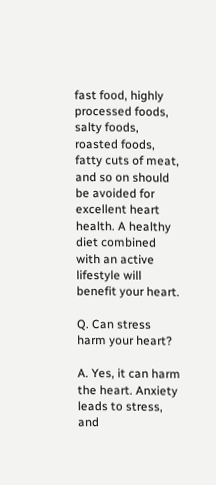fast food, highly processed foods, salty foods, roasted foods, fatty cuts of meat, and so on should be avoided for excellent heart health. A healthy diet combined with an active lifestyle will benefit your heart.

Q. Can stress harm your heart?

A. Yes, it can harm the heart. Anxiety leads to stress, and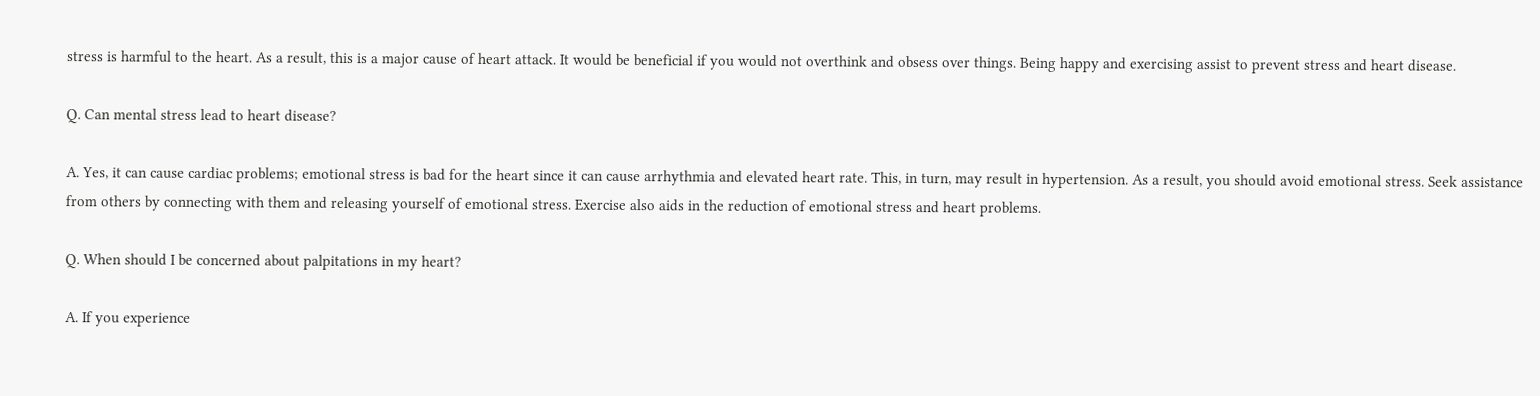stress is harmful to the heart. As a result, this is a major cause of heart attack. It would be beneficial if you would not overthink and obsess over things. Being happy and exercising assist to prevent stress and heart disease.

Q. Can mental stress lead to heart disease?

A. Yes, it can cause cardiac problems; emotional stress is bad for the heart since it can cause arrhythmia and elevated heart rate. This, in turn, may result in hypertension. As a result, you should avoid emotional stress. Seek assistance from others by connecting with them and releasing yourself of emotional stress. Exercise also aids in the reduction of emotional stress and heart problems.

Q. When should I be concerned about palpitations in my heart?

A. If you experience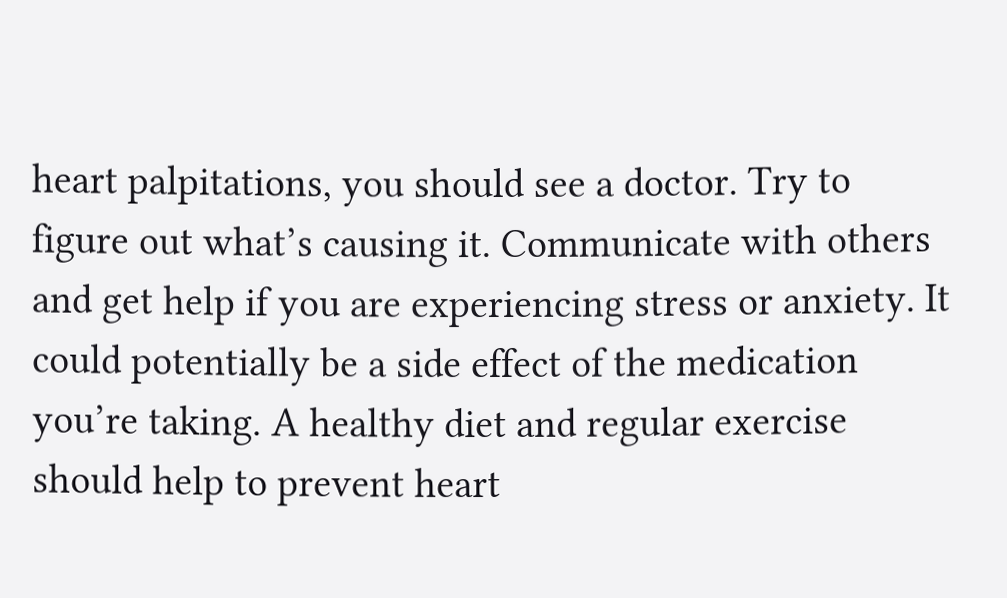heart palpitations, you should see a doctor. Try to figure out what’s causing it. Communicate with others and get help if you are experiencing stress or anxiety. It could potentially be a side effect of the medication you’re taking. A healthy diet and regular exercise should help to prevent heart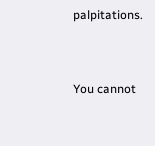palpitations.


You cannot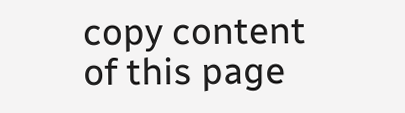copy content of this page